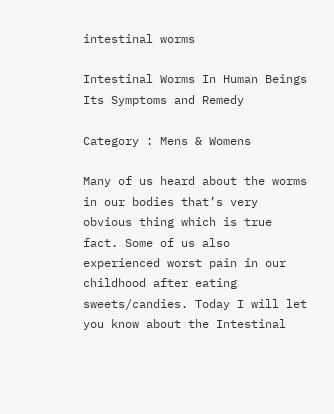intestinal worms

Intestinal Worms In Human Beings Its Symptoms and Remedy

Category : Mens & Womens

Many of us heard about the worms in our bodies that’s very obvious thing which is true fact. Some of us also experienced worst pain in our childhood after eating sweets/candies. Today I will let you know about the Intestinal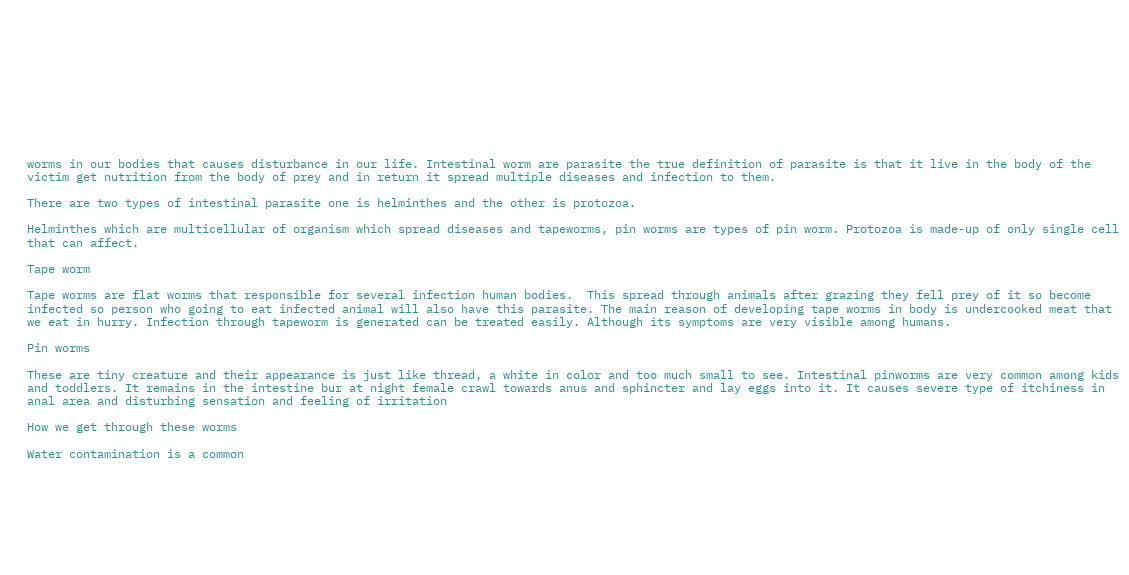worms in our bodies that causes disturbance in our life. Intestinal worm are parasite the true definition of parasite is that it live in the body of the victim get nutrition from the body of prey and in return it spread multiple diseases and infection to them.

There are two types of intestinal parasite one is helminthes and the other is protozoa.

Helminthes which are multicellular of organism which spread diseases and tapeworms, pin worms are types of pin worm. Protozoa is made-up of only single cell that can affect.

Tape worm

Tape worms are flat worms that responsible for several infection human bodies.  This spread through animals after grazing they fell prey of it so become infected so person who going to eat infected animal will also have this parasite. The main reason of developing tape worms in body is undercooked meat that we eat in hurry. Infection through tapeworm is generated can be treated easily. Although its symptoms are very visible among humans.

Pin worms

These are tiny creature and their appearance is just like thread, a white in color and too much small to see. Intestinal pinworms are very common among kids and toddlers. It remains in the intestine bur at night female crawl towards anus and sphincter and lay eggs into it. It causes severe type of itchiness in anal area and disturbing sensation and feeling of irritation

How we get through these worms

Water contamination is a common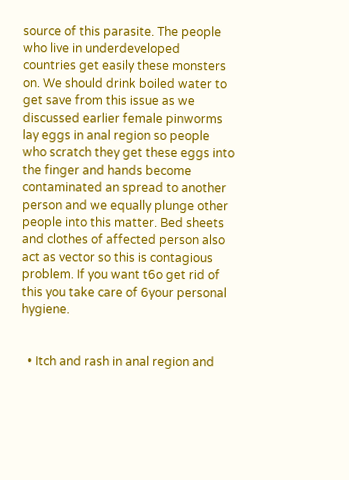source of this parasite. The people who live in underdeveloped countries get easily these monsters on. We should drink boiled water to get save from this issue as we discussed earlier female pinworms lay eggs in anal region so people who scratch they get these eggs into the finger and hands become contaminated an spread to another person and we equally plunge other people into this matter. Bed sheets and clothes of affected person also act as vector so this is contagious problem. If you want t6o get rid of this you take care of 6your personal hygiene.


  • Itch and rash in anal region and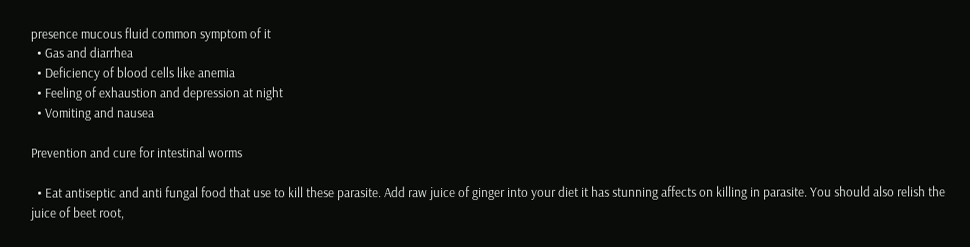presence mucous fluid common symptom of it
  • Gas and diarrhea
  • Deficiency of blood cells like anemia
  • Feeling of exhaustion and depression at night
  • Vomiting and nausea

Prevention and cure for intestinal worms

  • Eat antiseptic and anti fungal food that use to kill these parasite. Add raw juice of ginger into your diet it has stunning affects on killing in parasite. You should also relish the juice of beet root,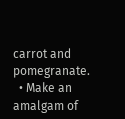carrot and pomegranate.
  • Make an amalgam of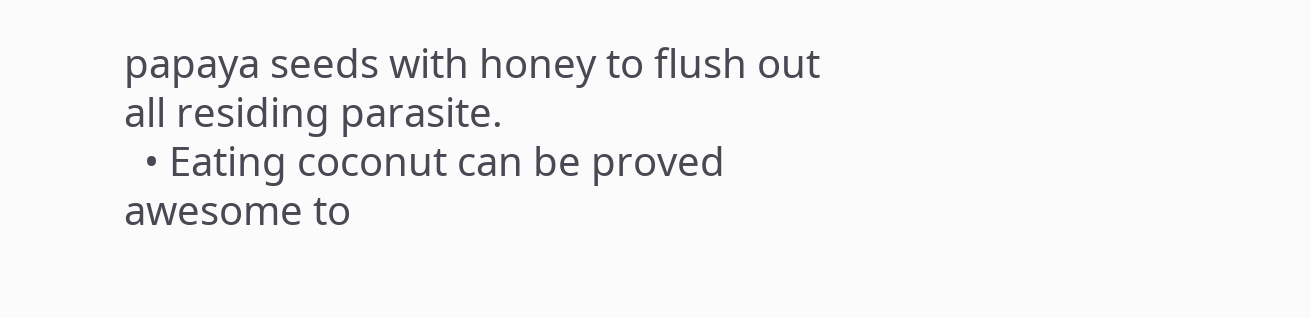papaya seeds with honey to flush out all residing parasite.
  • Eating coconut can be proved awesome to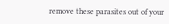remove these parasites out of your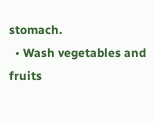stomach.
  • Wash vegetables and fruits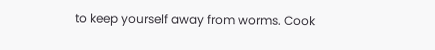to keep yourself away from worms. Cook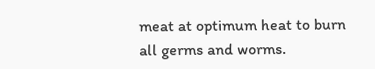meat at optimum heat to burn all germs and worms.